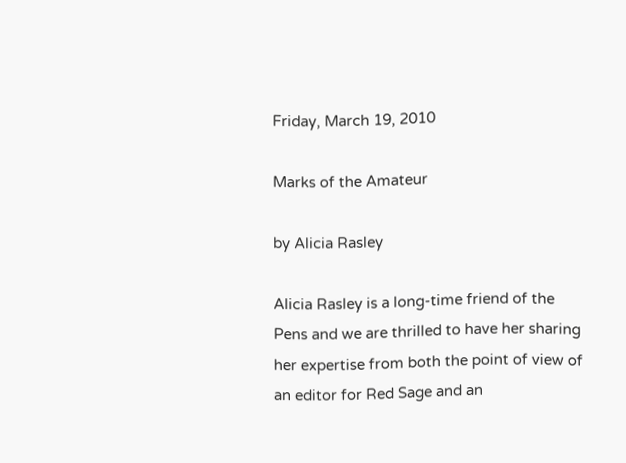Friday, March 19, 2010

Marks of the Amateur

by Alicia Rasley

Alicia Rasley is a long-time friend of the Pens and we are thrilled to have her sharing her expertise from both the point of view of an editor for Red Sage and an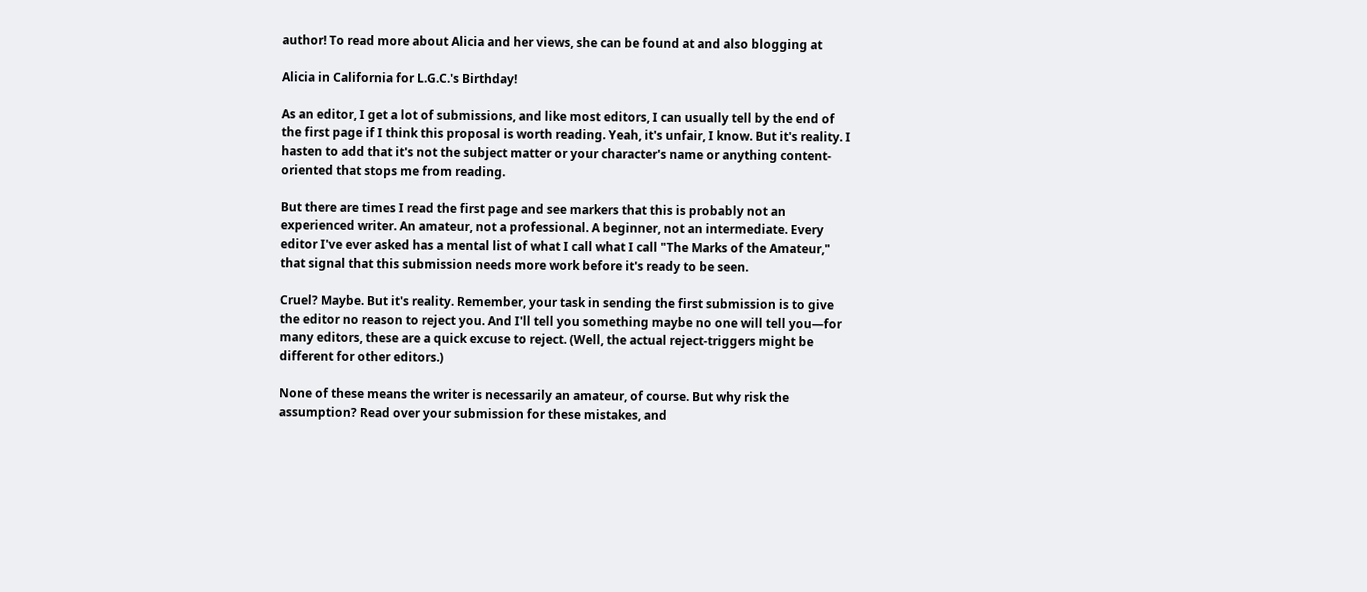author! To read more about Alicia and her views, she can be found at and also blogging at

Alicia in California for L.G.C.'s Birthday!

As an editor, I get a lot of submissions, and like most editors, I can usually tell by the end of the first page if I think this proposal is worth reading. Yeah, it's unfair, I know. But it's reality. I hasten to add that it's not the subject matter or your character's name or anything content-oriented that stops me from reading.

But there are times I read the first page and see markers that this is probably not an experienced writer. An amateur, not a professional. A beginner, not an intermediate. Every editor I've ever asked has a mental list of what I call what I call "The Marks of the Amateur," that signal that this submission needs more work before it's ready to be seen.

Cruel? Maybe. But it's reality. Remember, your task in sending the first submission is to give the editor no reason to reject you. And I'll tell you something maybe no one will tell you—for many editors, these are a quick excuse to reject. (Well, the actual reject-triggers might be different for other editors.)

None of these means the writer is necessarily an amateur, of course. But why risk the assumption? Read over your submission for these mistakes, and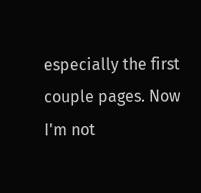especially the first couple pages. Now I'm not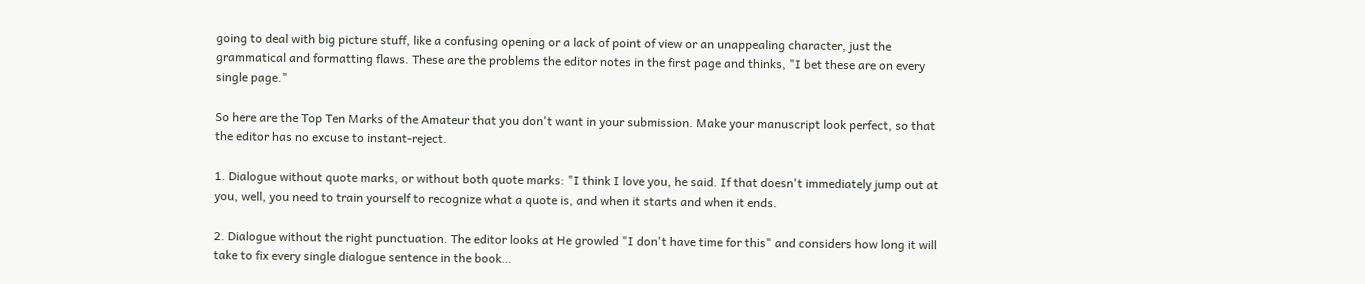going to deal with big picture stuff, like a confusing opening or a lack of point of view or an unappealing character, just the grammatical and formatting flaws. These are the problems the editor notes in the first page and thinks, "I bet these are on every single page."

So here are the Top Ten Marks of the Amateur that you don't want in your submission. Make your manuscript look perfect, so that the editor has no excuse to instant-reject.

1. Dialogue without quote marks, or without both quote marks: "I think I love you, he said. If that doesn't immediately jump out at you, well, you need to train yourself to recognize what a quote is, and when it starts and when it ends.

2. Dialogue without the right punctuation. The editor looks at He growled "I don't have time for this" and considers how long it will take to fix every single dialogue sentence in the book…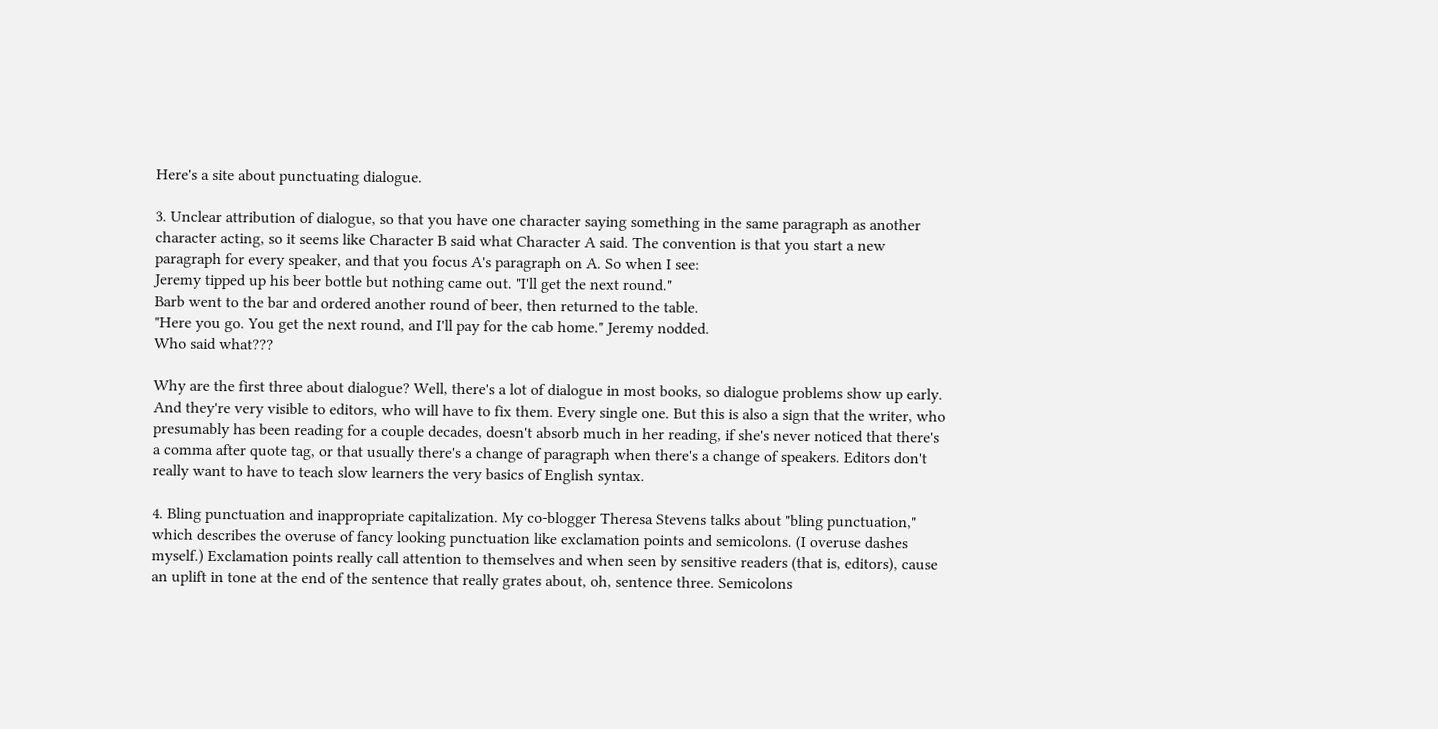Here's a site about punctuating dialogue.

3. Unclear attribution of dialogue, so that you have one character saying something in the same paragraph as another character acting, so it seems like Character B said what Character A said. The convention is that you start a new paragraph for every speaker, and that you focus A's paragraph on A. So when I see:
Jeremy tipped up his beer bottle but nothing came out. "I'll get the next round."
Barb went to the bar and ordered another round of beer, then returned to the table.
"Here you go. You get the next round, and I'll pay for the cab home." Jeremy nodded.
Who said what???

Why are the first three about dialogue? Well, there's a lot of dialogue in most books, so dialogue problems show up early. And they're very visible to editors, who will have to fix them. Every single one. But this is also a sign that the writer, who presumably has been reading for a couple decades, doesn't absorb much in her reading, if she's never noticed that there's a comma after quote tag, or that usually there's a change of paragraph when there's a change of speakers. Editors don't really want to have to teach slow learners the very basics of English syntax.

4. Bling punctuation and inappropriate capitalization. My co-blogger Theresa Stevens talks about "bling punctuation," which describes the overuse of fancy looking punctuation like exclamation points and semicolons. (I overuse dashes myself.) Exclamation points really call attention to themselves and when seen by sensitive readers (that is, editors), cause an uplift in tone at the end of the sentence that really grates about, oh, sentence three. Semicolons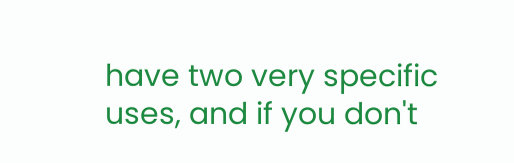have two very specific uses, and if you don't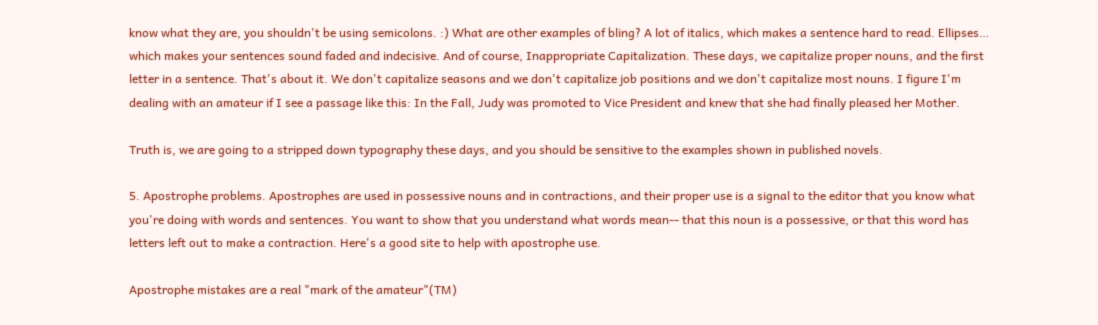know what they are, you shouldn't be using semicolons. :) What are other examples of bling? A lot of italics, which makes a sentence hard to read. Ellipses… which makes your sentences sound faded and indecisive. And of course, Inappropriate Capitalization. These days, we capitalize proper nouns, and the first letter in a sentence. That's about it. We don't capitalize seasons and we don't capitalize job positions and we don't capitalize most nouns. I figure I'm dealing with an amateur if I see a passage like this: In the Fall, Judy was promoted to Vice President and knew that she had finally pleased her Mother.

Truth is, we are going to a stripped down typography these days, and you should be sensitive to the examples shown in published novels.

5. Apostrophe problems. Apostrophes are used in possessive nouns and in contractions, and their proper use is a signal to the editor that you know what you're doing with words and sentences. You want to show that you understand what words mean-- that this noun is a possessive, or that this word has letters left out to make a contraction. Here's a good site to help with apostrophe use.

Apostrophe mistakes are a real "mark of the amateur"(TM)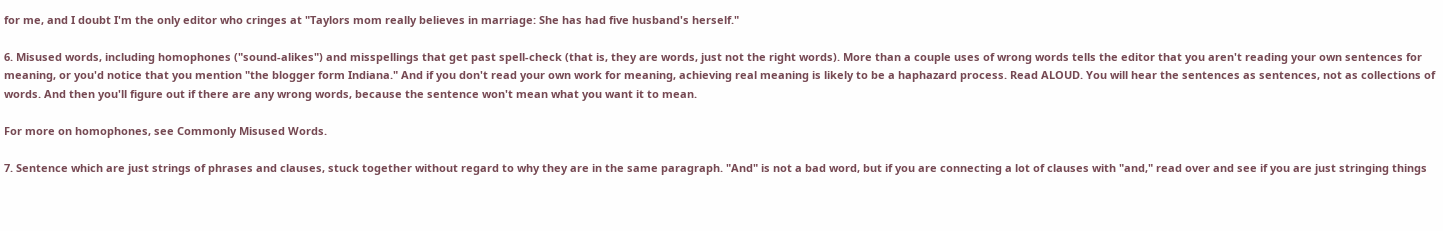for me, and I doubt I'm the only editor who cringes at "Taylors mom really believes in marriage: She has had five husband's herself."

6. Misused words, including homophones ("sound-alikes") and misspellings that get past spell-check (that is, they are words, just not the right words). More than a couple uses of wrong words tells the editor that you aren't reading your own sentences for meaning, or you'd notice that you mention "the blogger form Indiana." And if you don't read your own work for meaning, achieving real meaning is likely to be a haphazard process. Read ALOUD. You will hear the sentences as sentences, not as collections of words. And then you'll figure out if there are any wrong words, because the sentence won't mean what you want it to mean.

For more on homophones, see Commonly Misused Words.

7. Sentence which are just strings of phrases and clauses, stuck together without regard to why they are in the same paragraph. "And" is not a bad word, but if you are connecting a lot of clauses with "and," read over and see if you are just stringing things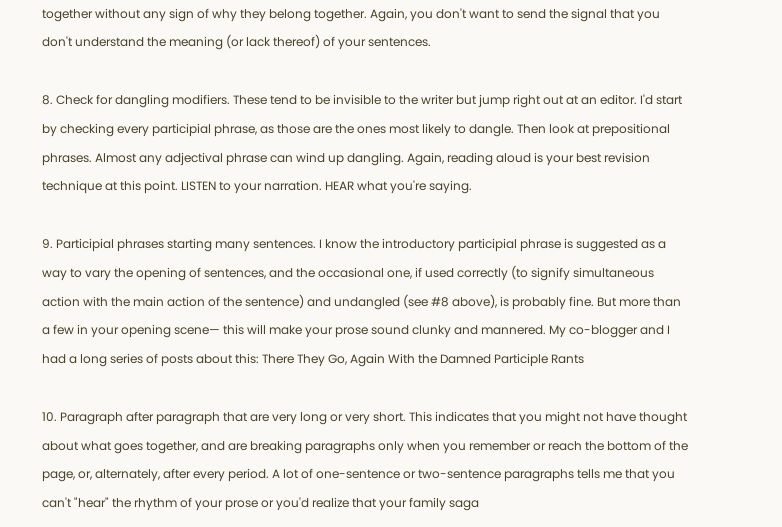together without any sign of why they belong together. Again, you don't want to send the signal that you don't understand the meaning (or lack thereof) of your sentences.

8. Check for dangling modifiers. These tend to be invisible to the writer but jump right out at an editor. I'd start by checking every participial phrase, as those are the ones most likely to dangle. Then look at prepositional phrases. Almost any adjectival phrase can wind up dangling. Again, reading aloud is your best revision technique at this point. LISTEN to your narration. HEAR what you're saying.

9. Participial phrases starting many sentences. I know the introductory participial phrase is suggested as a way to vary the opening of sentences, and the occasional one, if used correctly (to signify simultaneous action with the main action of the sentence) and undangled (see #8 above), is probably fine. But more than a few in your opening scene— this will make your prose sound clunky and mannered. My co-blogger and I had a long series of posts about this: There They Go, Again With the Damned Participle Rants

10. Paragraph after paragraph that are very long or very short. This indicates that you might not have thought about what goes together, and are breaking paragraphs only when you remember or reach the bottom of the page, or, alternately, after every period. A lot of one-sentence or two-sentence paragraphs tells me that you can't "hear" the rhythm of your prose or you'd realize that your family saga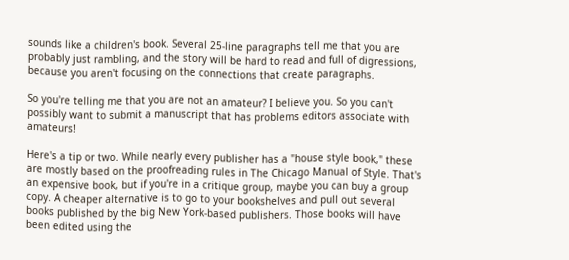sounds like a children's book. Several 25-line paragraphs tell me that you are probably just rambling, and the story will be hard to read and full of digressions, because you aren't focusing on the connections that create paragraphs.

So you're telling me that you are not an amateur? I believe you. So you can't possibly want to submit a manuscript that has problems editors associate with amateurs!

Here's a tip or two. While nearly every publisher has a "house style book," these are mostly based on the proofreading rules in The Chicago Manual of Style. That's an expensive book, but if you're in a critique group, maybe you can buy a group copy. A cheaper alternative is to go to your bookshelves and pull out several books published by the big New York-based publishers. Those books will have been edited using the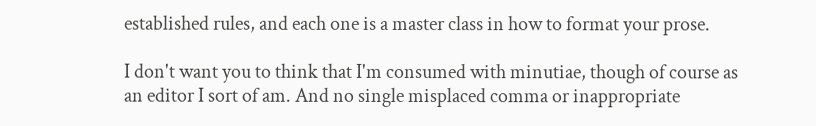established rules, and each one is a master class in how to format your prose.

I don't want you to think that I'm consumed with minutiae, though of course as an editor I sort of am. And no single misplaced comma or inappropriate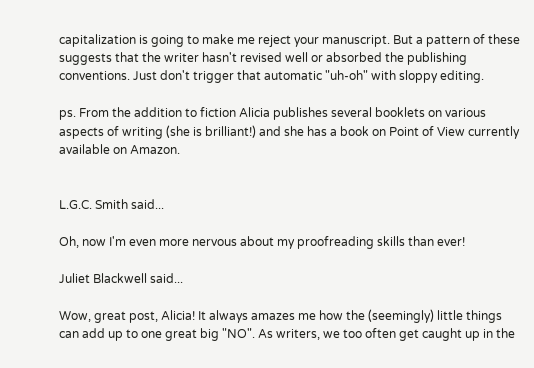capitalization is going to make me reject your manuscript. But a pattern of these suggests that the writer hasn't revised well or absorbed the publishing conventions. Just don't trigger that automatic "uh-oh" with sloppy editing.

ps. From the addition to fiction Alicia publishes several booklets on various aspects of writing (she is brilliant!) and she has a book on Point of View currently available on Amazon.


L.G.C. Smith said...

Oh, now I'm even more nervous about my proofreading skills than ever!

Juliet Blackwell said...

Wow, great post, Alicia! It always amazes me how the (seemingly) little things can add up to one great big "NO". As writers, we too often get caught up in the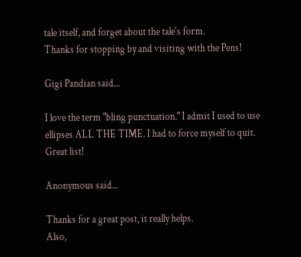tale itself, and forget about the tale's form.
Thanks for stopping by and visiting with the Pens!

Gigi Pandian said...

I love the term "bling punctuation." I admit I used to use ellipses ALL THE TIME. I had to force myself to quit. Great list!

Anonymous said...

Thanks for a great post, it really helps.
Also,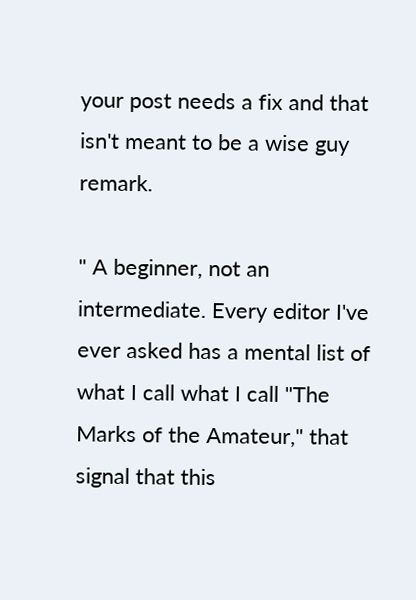your post needs a fix and that isn't meant to be a wise guy remark.

" A beginner, not an intermediate. Every editor I've ever asked has a mental list of what I call what I call "The Marks of the Amateur," that signal that this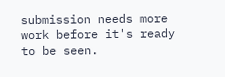submission needs more work before it's ready to be seen.